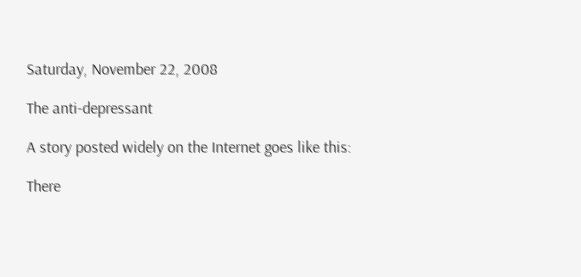Saturday, November 22, 2008

The anti-depressant

A story posted widely on the Internet goes like this:

There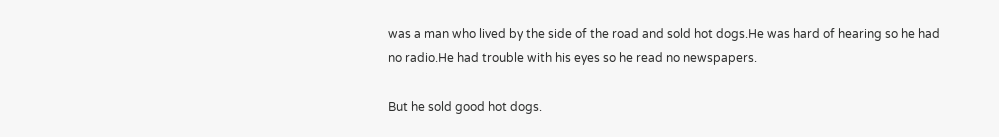was a man who lived by the side of the road and sold hot dogs.He was hard of hearing so he had no radio.He had trouble with his eyes so he read no newspapers.

But he sold good hot dogs.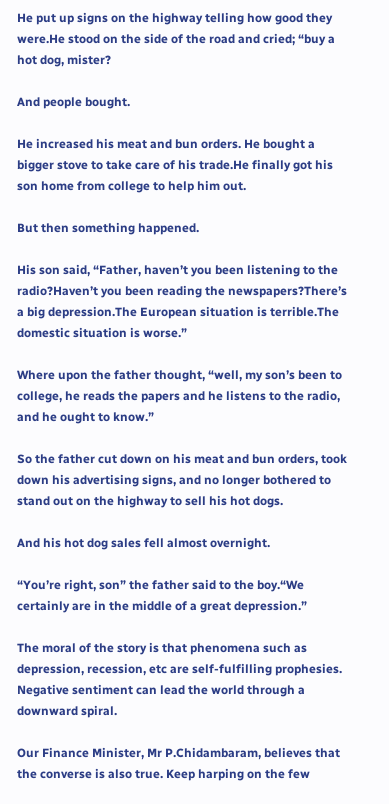He put up signs on the highway telling how good they were.He stood on the side of the road and cried; “buy a hot dog, mister?

And people bought.

He increased his meat and bun orders. He bought a bigger stove to take care of his trade.He finally got his son home from college to help him out.

But then something happened.

His son said, “Father, haven’t you been listening to the radio?Haven’t you been reading the newspapers?There’s a big depression.The European situation is terrible.The domestic situation is worse.”

Where upon the father thought, “well, my son’s been to college, he reads the papers and he listens to the radio, and he ought to know.”

So the father cut down on his meat and bun orders, took down his advertising signs, and no longer bothered to stand out on the highway to sell his hot dogs.

And his hot dog sales fell almost overnight.

“You’re right, son” the father said to the boy.“We certainly are in the middle of a great depression.”

The moral of the story is that phenomena such as depression, recession, etc are self-fulfilling prophesies. Negative sentiment can lead the world through a downward spiral.

Our Finance Minister, Mr P.Chidambaram, believes that the converse is also true. Keep harping on the few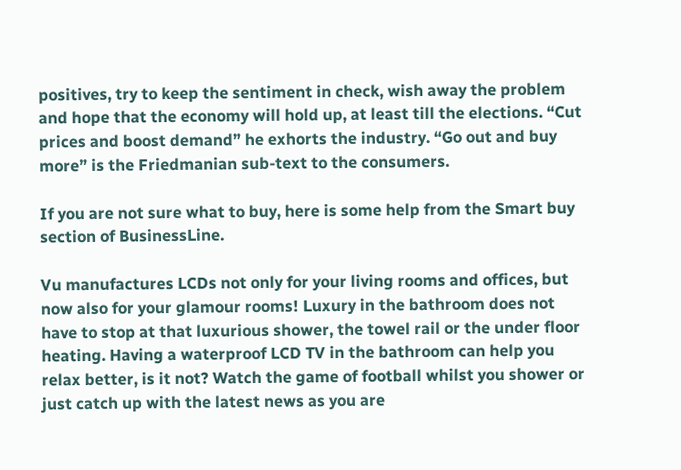positives, try to keep the sentiment in check, wish away the problem and hope that the economy will hold up, at least till the elections. “Cut prices and boost demand” he exhorts the industry. “Go out and buy more” is the Friedmanian sub-text to the consumers.

If you are not sure what to buy, here is some help from the Smart buy section of BusinessLine.

Vu manufactures LCDs not only for your living rooms and offices, but now also for your glamour rooms! Luxury in the bathroom does not have to stop at that luxurious shower, the towel rail or the under floor heating. Having a waterproof LCD TV in the bathroom can help you relax better, is it not? Watch the game of football whilst you shower or just catch up with the latest news as you are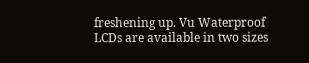freshening up. Vu Waterproof LCDs are available in two sizes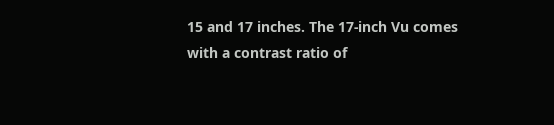15 and 17 inches. The 17-inch Vu comes with a contrast ratio of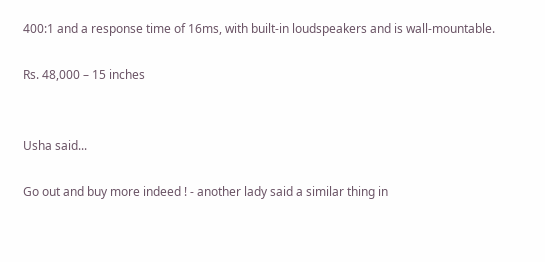400:1 and a response time of 16ms, with built-in loudspeakers and is wall-mountable.

Rs. 48,000 – 15 inches


Usha said...

Go out and buy more indeed ! - another lady said a similar thing in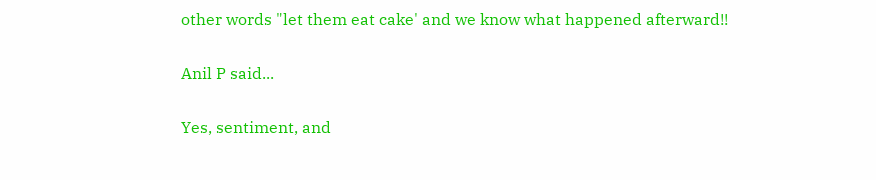other words "let them eat cake' and we know what happened afterward!!

Anil P said...

Yes, sentiment, and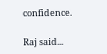confidence.

Raj said...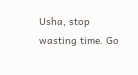Usha, stop wasting time. Go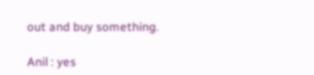out and buy something.

Anil : yes